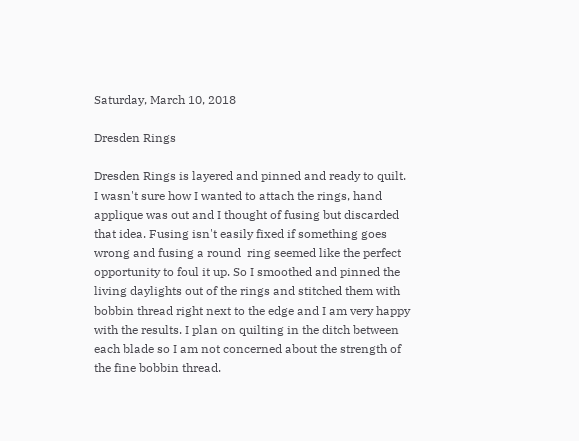Saturday, March 10, 2018

Dresden Rings

Dresden Rings is layered and pinned and ready to quilt. I wasn't sure how I wanted to attach the rings, hand applique was out and I thought of fusing but discarded that idea. Fusing isn't easily fixed if something goes wrong and fusing a round  ring seemed like the perfect opportunity to foul it up. So I smoothed and pinned the living daylights out of the rings and stitched them with bobbin thread right next to the edge and I am very happy with the results. I plan on quilting in the ditch between each blade so I am not concerned about the strength of the fine bobbin thread.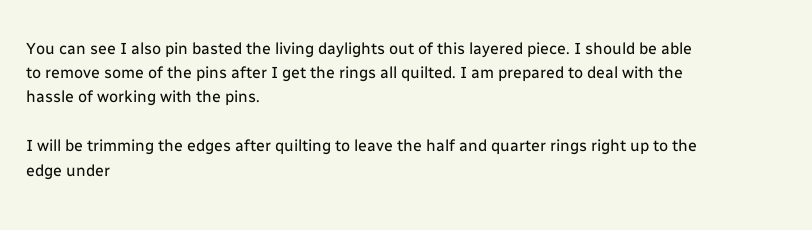You can see I also pin basted the living daylights out of this layered piece. I should be able to remove some of the pins after I get the rings all quilted. I am prepared to deal with the hassle of working with the pins.

I will be trimming the edges after quilting to leave the half and quarter rings right up to the edge under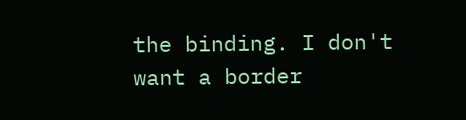the binding. I don't want a border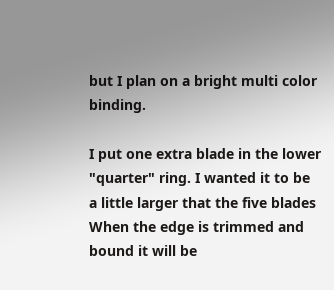but I plan on a bright multi color binding.

I put one extra blade in the lower "quarter" ring. I wanted it to be a little larger that the five blades When the edge is trimmed and bound it will be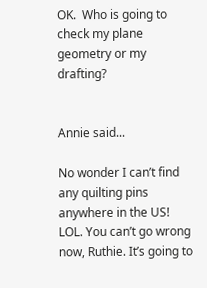OK.  Who is going to check my plane geometry or my drafting?


Annie said...

No wonder I can’t find any quilting pins anywhere in the US! LOL. You can’t go wrong now, Ruthie. It’s going to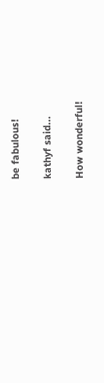be fabulous!

kathyf said...

How wonderful!